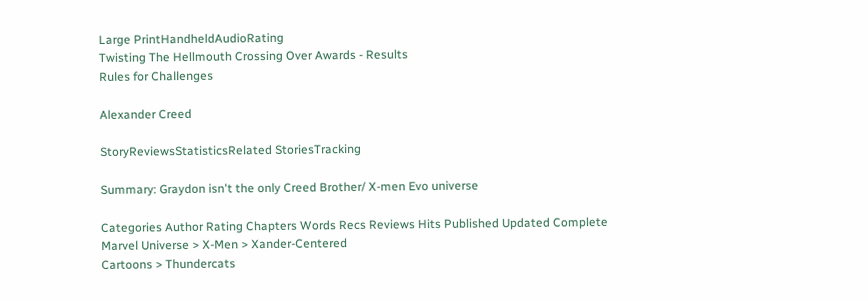Large PrintHandheldAudioRating
Twisting The Hellmouth Crossing Over Awards - Results
Rules for Challenges

Alexander Creed

StoryReviewsStatisticsRelated StoriesTracking

Summary: Graydon isn't the only Creed Brother/ X-men Evo universe

Categories Author Rating Chapters Words Recs Reviews Hits Published Updated Complete
Marvel Universe > X-Men > Xander-Centered
Cartoons > Thundercats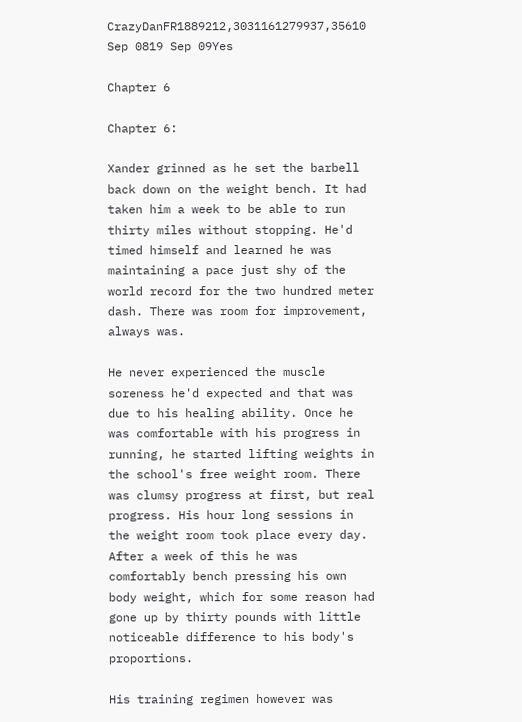CrazyDanFR1889212,3031161279937,35610 Sep 0819 Sep 09Yes

Chapter 6

Chapter 6:

Xander grinned as he set the barbell back down on the weight bench. It had taken him a week to be able to run thirty miles without stopping. He'd timed himself and learned he was maintaining a pace just shy of the world record for the two hundred meter dash. There was room for improvement, always was.

He never experienced the muscle soreness he'd expected and that was due to his healing ability. Once he was comfortable with his progress in running, he started lifting weights in the school's free weight room. There was clumsy progress at first, but real progress. His hour long sessions in the weight room took place every day. After a week of this he was comfortably bench pressing his own body weight, which for some reason had gone up by thirty pounds with little noticeable difference to his body's proportions.

His training regimen however was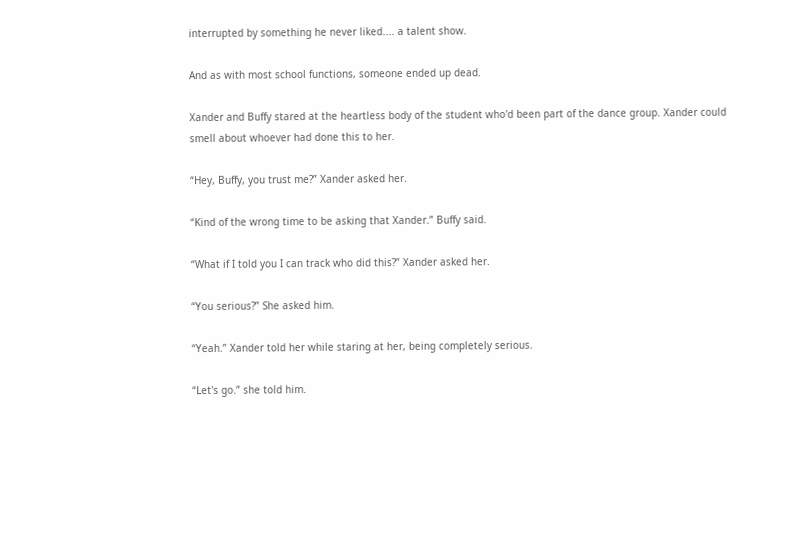interrupted by something he never liked.... a talent show.

And as with most school functions, someone ended up dead.

Xander and Buffy stared at the heartless body of the student who'd been part of the dance group. Xander could smell about whoever had done this to her.

“Hey, Buffy, you trust me?” Xander asked her.

“Kind of the wrong time to be asking that Xander.” Buffy said.

“What if I told you I can track who did this?” Xander asked her.

“You serious?” She asked him.

“Yeah.” Xander told her while staring at her, being completely serious.

“Let's go.” she told him.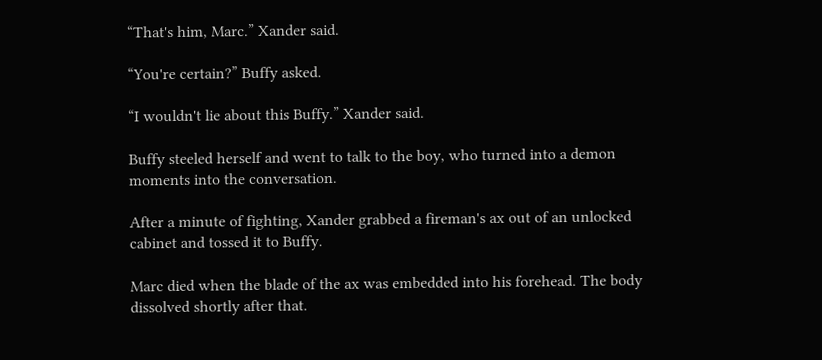“That's him, Marc.” Xander said.

“You're certain?” Buffy asked.

“I wouldn't lie about this Buffy.” Xander said.

Buffy steeled herself and went to talk to the boy, who turned into a demon moments into the conversation.

After a minute of fighting, Xander grabbed a fireman's ax out of an unlocked cabinet and tossed it to Buffy.

Marc died when the blade of the ax was embedded into his forehead. The body dissolved shortly after that.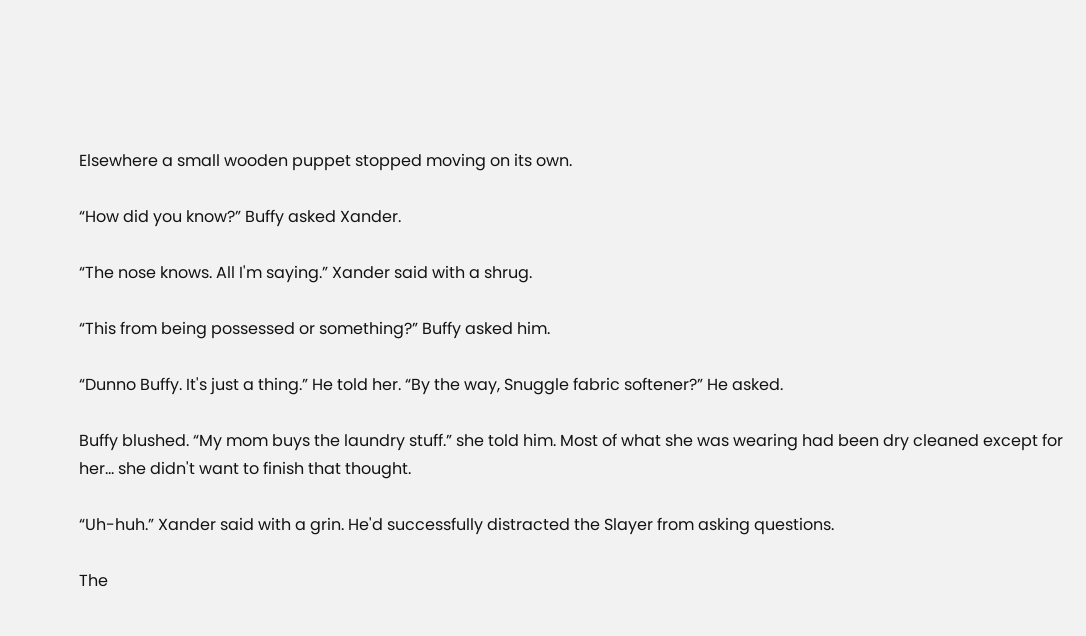Elsewhere a small wooden puppet stopped moving on its own.

“How did you know?” Buffy asked Xander.

“The nose knows. All I'm saying.” Xander said with a shrug.

“This from being possessed or something?” Buffy asked him.

“Dunno Buffy. It's just a thing.” He told her. “By the way, Snuggle fabric softener?” He asked.

Buffy blushed. “My mom buys the laundry stuff.” she told him. Most of what she was wearing had been dry cleaned except for her... she didn't want to finish that thought.

“Uh-huh.” Xander said with a grin. He'd successfully distracted the Slayer from asking questions.

The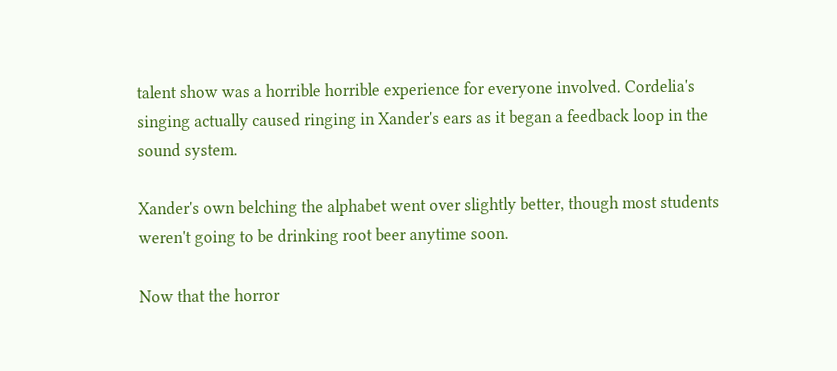talent show was a horrible horrible experience for everyone involved. Cordelia's singing actually caused ringing in Xander's ears as it began a feedback loop in the sound system.

Xander's own belching the alphabet went over slightly better, though most students weren't going to be drinking root beer anytime soon.

Now that the horror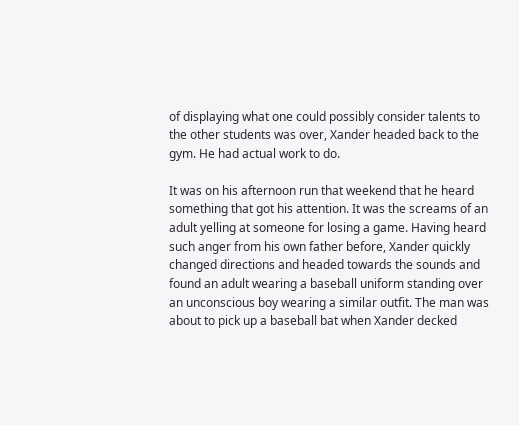of displaying what one could possibly consider talents to the other students was over, Xander headed back to the gym. He had actual work to do.

It was on his afternoon run that weekend that he heard something that got his attention. It was the screams of an adult yelling at someone for losing a game. Having heard such anger from his own father before, Xander quickly changed directions and headed towards the sounds and found an adult wearing a baseball uniform standing over an unconscious boy wearing a similar outfit. The man was about to pick up a baseball bat when Xander decked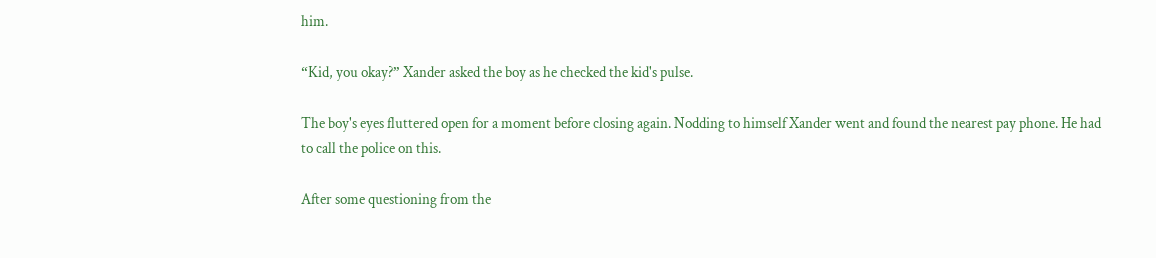him.

“Kid, you okay?” Xander asked the boy as he checked the kid's pulse.

The boy's eyes fluttered open for a moment before closing again. Nodding to himself Xander went and found the nearest pay phone. He had to call the police on this.

After some questioning from the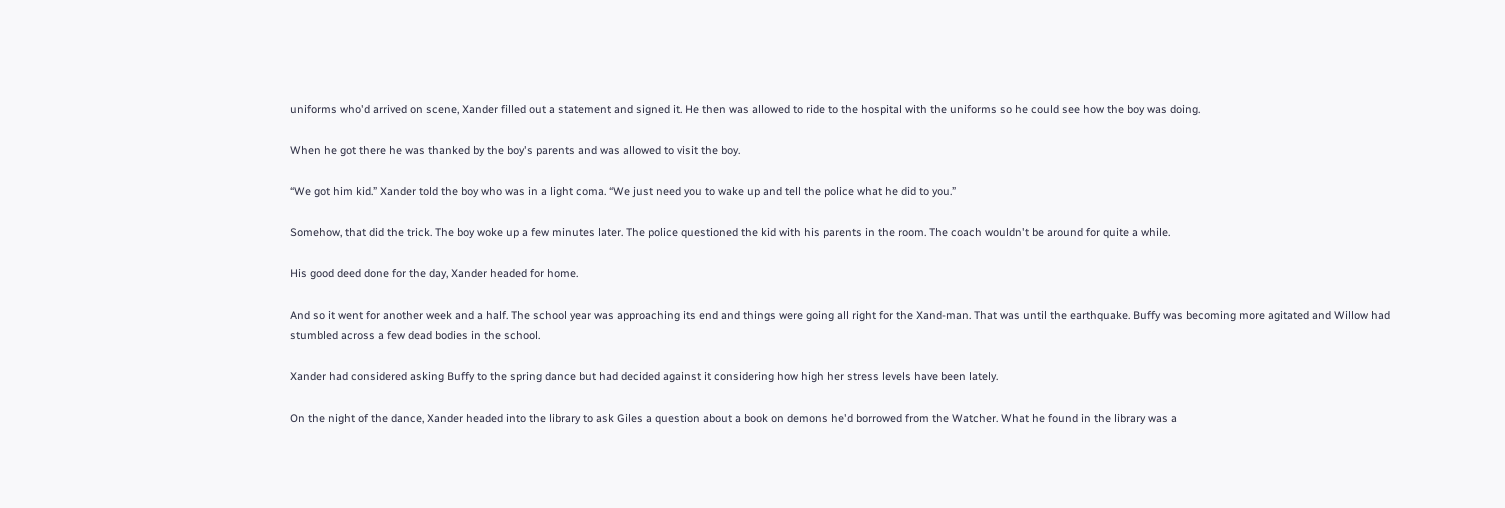uniforms who'd arrived on scene, Xander filled out a statement and signed it. He then was allowed to ride to the hospital with the uniforms so he could see how the boy was doing.

When he got there he was thanked by the boy's parents and was allowed to visit the boy.

“We got him kid.” Xander told the boy who was in a light coma. “We just need you to wake up and tell the police what he did to you.”

Somehow, that did the trick. The boy woke up a few minutes later. The police questioned the kid with his parents in the room. The coach wouldn't be around for quite a while.

His good deed done for the day, Xander headed for home.

And so it went for another week and a half. The school year was approaching its end and things were going all right for the Xand-man. That was until the earthquake. Buffy was becoming more agitated and Willow had stumbled across a few dead bodies in the school.

Xander had considered asking Buffy to the spring dance but had decided against it considering how high her stress levels have been lately.

On the night of the dance, Xander headed into the library to ask Giles a question about a book on demons he'd borrowed from the Watcher. What he found in the library was a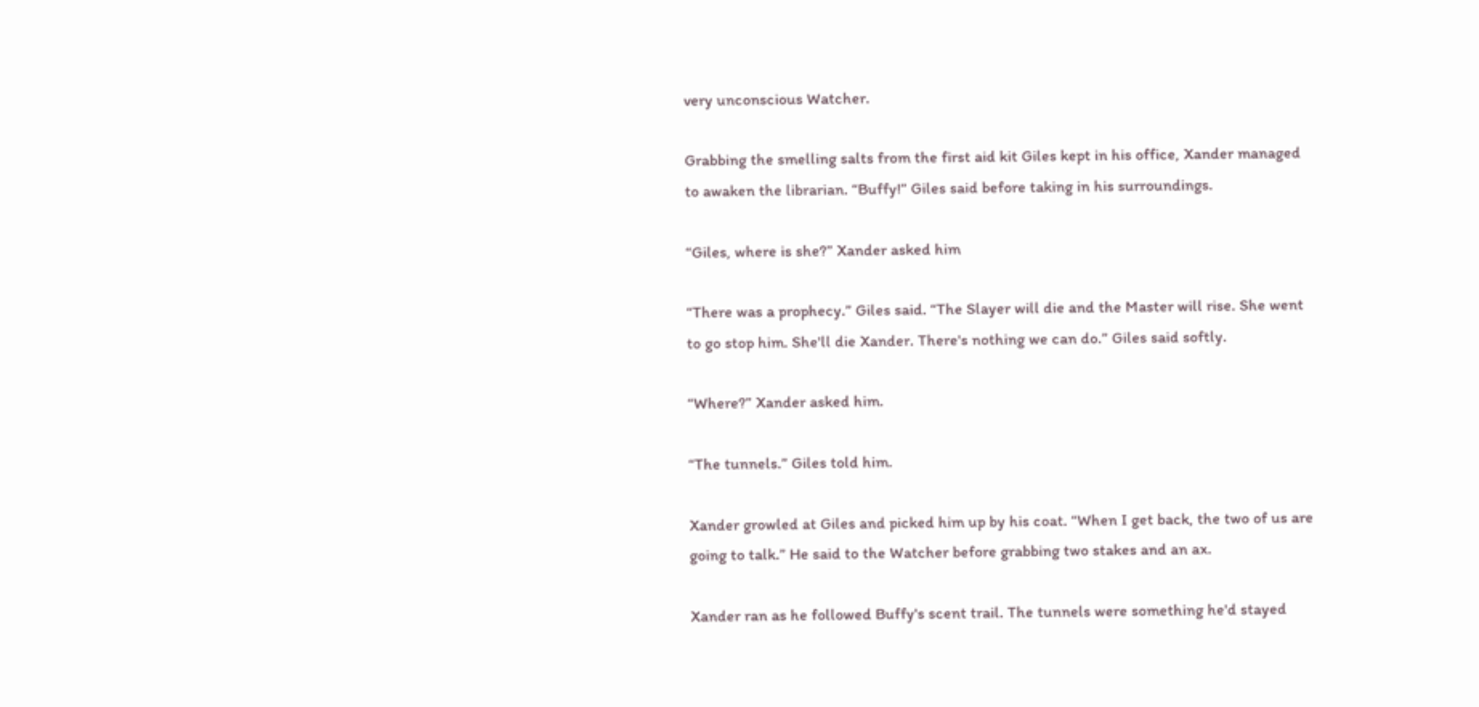very unconscious Watcher.

Grabbing the smelling salts from the first aid kit Giles kept in his office, Xander managed to awaken the librarian. “Buffy!” Giles said before taking in his surroundings.

“Giles, where is she?” Xander asked him

“There was a prophecy.” Giles said. “The Slayer will die and the Master will rise. She went to go stop him. She'll die Xander. There's nothing we can do.” Giles said softly.

“Where?” Xander asked him.

“The tunnels.” Giles told him.

Xander growled at Giles and picked him up by his coat. “When I get back, the two of us are going to talk.” He said to the Watcher before grabbing two stakes and an ax.

Xander ran as he followed Buffy's scent trail. The tunnels were something he'd stayed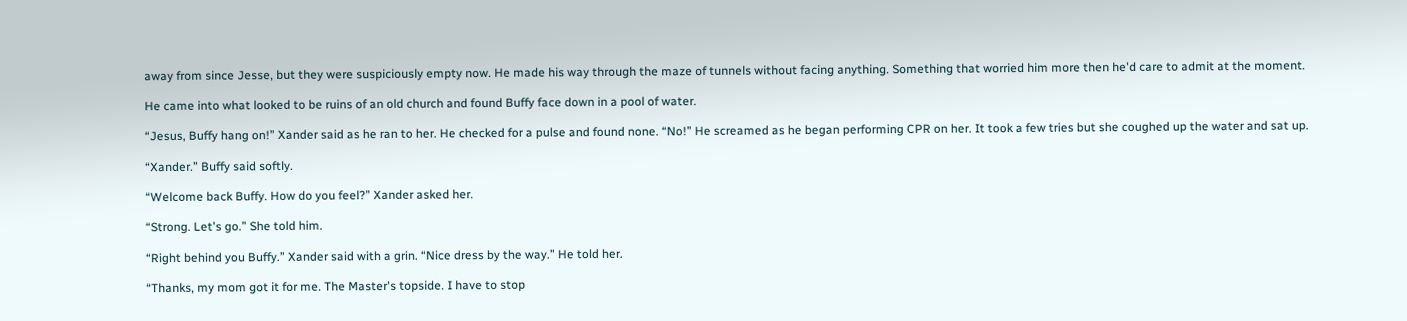away from since Jesse, but they were suspiciously empty now. He made his way through the maze of tunnels without facing anything. Something that worried him more then he'd care to admit at the moment.

He came into what looked to be ruins of an old church and found Buffy face down in a pool of water.

“Jesus, Buffy hang on!” Xander said as he ran to her. He checked for a pulse and found none. “No!” He screamed as he began performing CPR on her. It took a few tries but she coughed up the water and sat up.

“Xander.” Buffy said softly.

“Welcome back Buffy. How do you feel?” Xander asked her.

“Strong. Let's go.” She told him.

“Right behind you Buffy.” Xander said with a grin. “Nice dress by the way.” He told her.

“Thanks, my mom got it for me. The Master's topside. I have to stop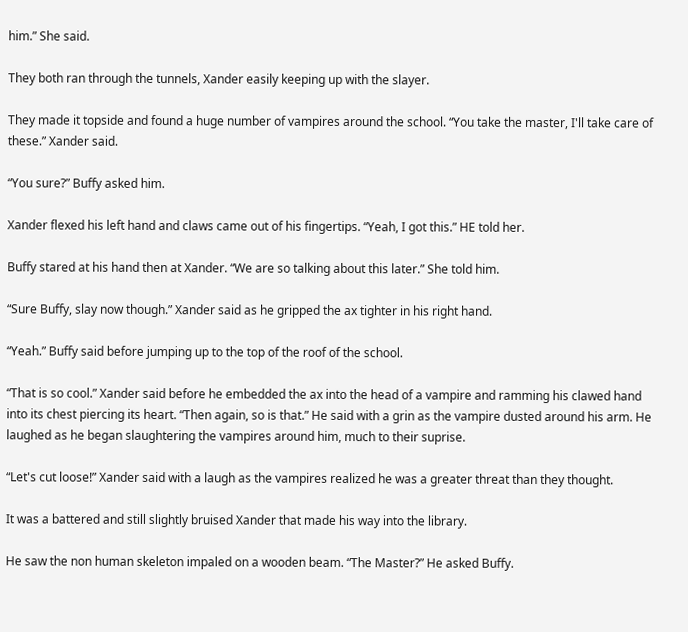him.” She said.

They both ran through the tunnels, Xander easily keeping up with the slayer.

They made it topside and found a huge number of vampires around the school. “You take the master, I'll take care of these.” Xander said.

“You sure?” Buffy asked him.

Xander flexed his left hand and claws came out of his fingertips. “Yeah, I got this.” HE told her.

Buffy stared at his hand then at Xander. “We are so talking about this later.” She told him.

“Sure Buffy, slay now though.” Xander said as he gripped the ax tighter in his right hand.

“Yeah.” Buffy said before jumping up to the top of the roof of the school.

“That is so cool.” Xander said before he embedded the ax into the head of a vampire and ramming his clawed hand into its chest piercing its heart. “Then again, so is that.” He said with a grin as the vampire dusted around his arm. He laughed as he began slaughtering the vampires around him, much to their suprise.

“Let's cut loose!” Xander said with a laugh as the vampires realized he was a greater threat than they thought.

It was a battered and still slightly bruised Xander that made his way into the library.

He saw the non human skeleton impaled on a wooden beam. “The Master?” He asked Buffy.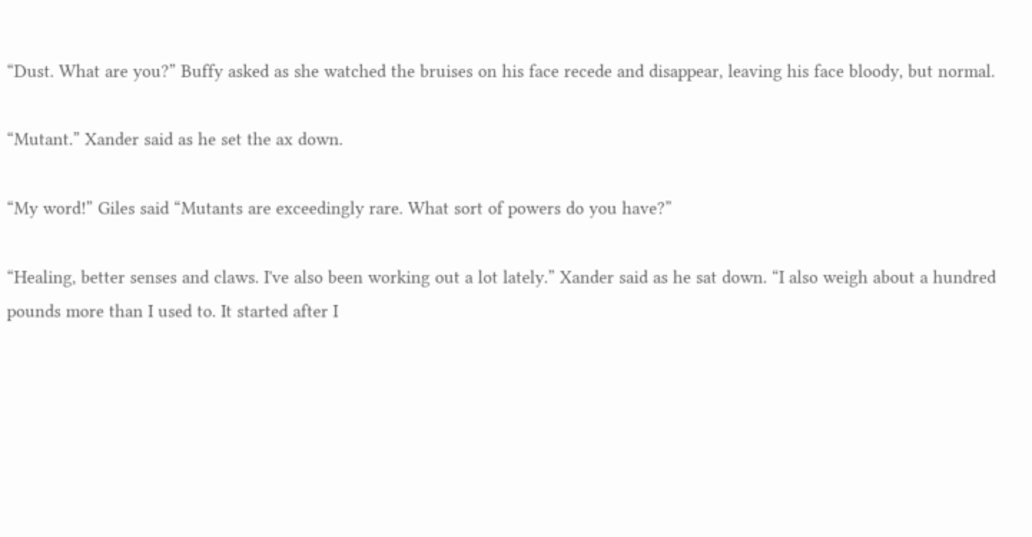“Dust. What are you?” Buffy asked as she watched the bruises on his face recede and disappear, leaving his face bloody, but normal.

“Mutant.” Xander said as he set the ax down.

“My word!” Giles said “Mutants are exceedingly rare. What sort of powers do you have?”

“Healing, better senses and claws. I've also been working out a lot lately.” Xander said as he sat down. “I also weigh about a hundred pounds more than I used to. It started after I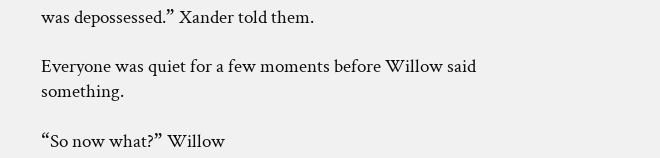was depossessed.” Xander told them.

Everyone was quiet for a few moments before Willow said something.

“So now what?” Willow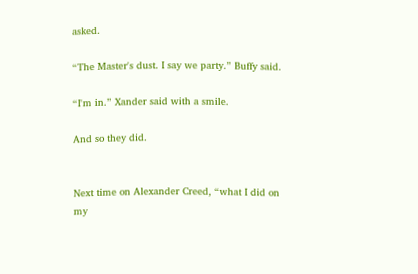asked.

“The Master's dust. I say we party.” Buffy said.

“I'm in.” Xander said with a smile.

And so they did.


Next time on Alexander Creed, “what I did on my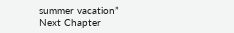summer vacation”
Next Chapter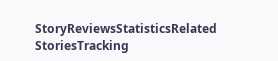StoryReviewsStatisticsRelated StoriesTracking